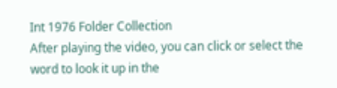Int 1976 Folder Collection
After playing the video, you can click or select the word to look it up in the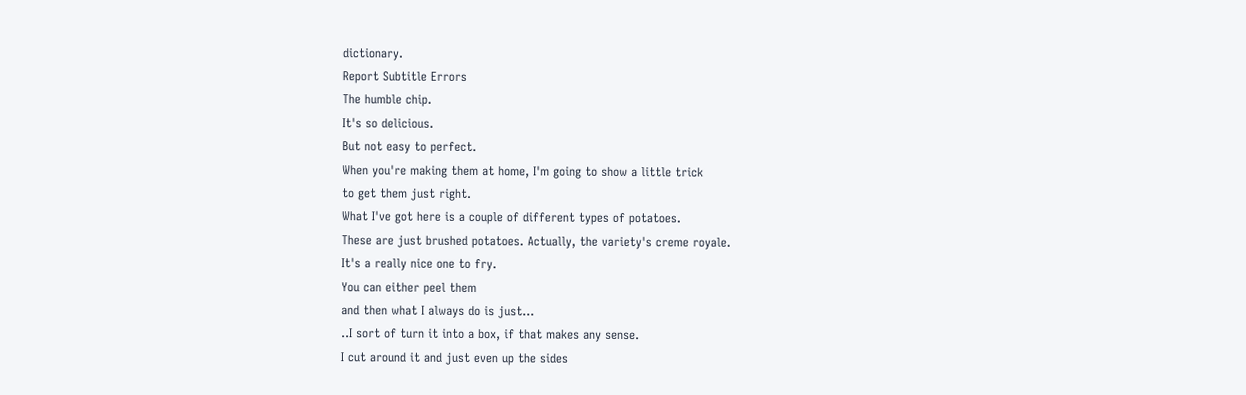dictionary.
Report Subtitle Errors
The humble chip.
It's so delicious.
But not easy to perfect.
When you're making them at home, I'm going to show a little trick
to get them just right.
What I've got here is a couple of different types of potatoes.
These are just brushed potatoes. Actually, the variety's creme royale.
It's a really nice one to fry.
You can either peel them
and then what I always do is just...
..I sort of turn it into a box, if that makes any sense.
I cut around it and just even up the sides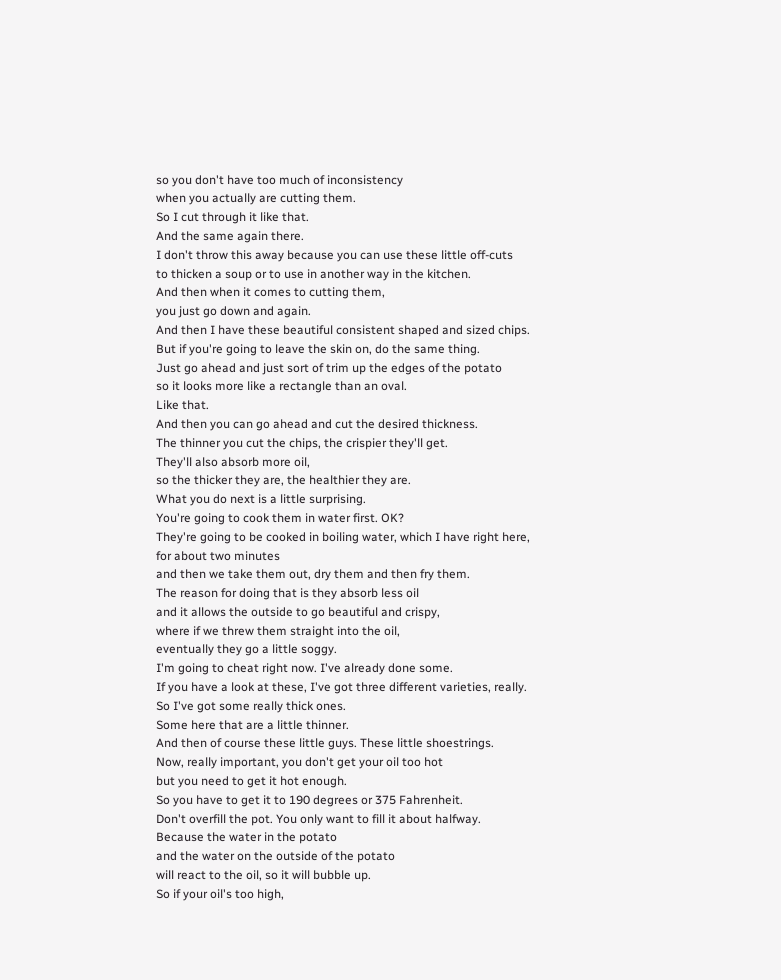so you don't have too much of inconsistency
when you actually are cutting them.
So I cut through it like that.
And the same again there.
I don't throw this away because you can use these little off-cuts
to thicken a soup or to use in another way in the kitchen.
And then when it comes to cutting them,
you just go down and again.
And then I have these beautiful consistent shaped and sized chips.
But if you're going to leave the skin on, do the same thing.
Just go ahead and just sort of trim up the edges of the potato
so it looks more like a rectangle than an oval.
Like that.
And then you can go ahead and cut the desired thickness.
The thinner you cut the chips, the crispier they'll get.
They'll also absorb more oil,
so the thicker they are, the healthier they are.
What you do next is a little surprising.
You're going to cook them in water first. OK?
They're going to be cooked in boiling water, which I have right here,
for about two minutes
and then we take them out, dry them and then fry them.
The reason for doing that is they absorb less oil
and it allows the outside to go beautiful and crispy,
where if we threw them straight into the oil,
eventually they go a little soggy.
I'm going to cheat right now. I've already done some.
If you have a look at these, I've got three different varieties, really.
So I've got some really thick ones.
Some here that are a little thinner.
And then of course these little guys. These little shoestrings.
Now, really important, you don't get your oil too hot
but you need to get it hot enough.
So you have to get it to 190 degrees or 375 Fahrenheit.
Don't overfill the pot. You only want to fill it about halfway.
Because the water in the potato
and the water on the outside of the potato
will react to the oil, so it will bubble up.
So if your oil's too high,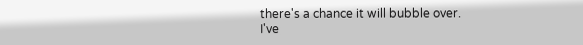there's a chance it will bubble over.
I've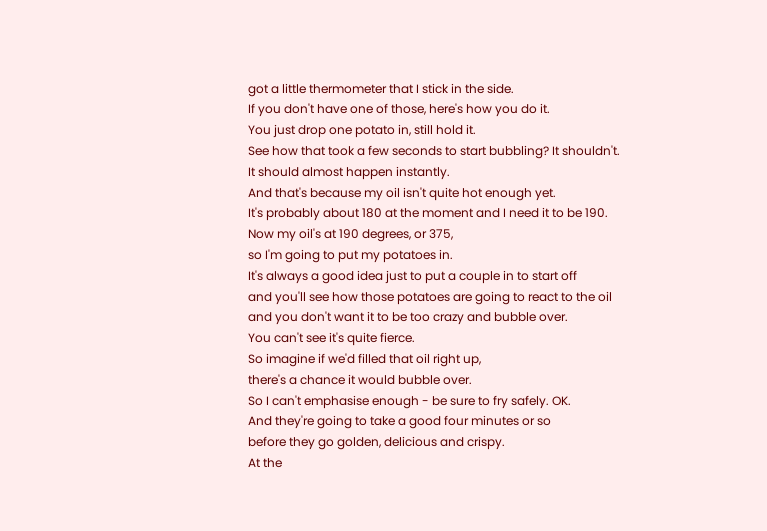got a little thermometer that I stick in the side.
If you don't have one of those, here's how you do it.
You just drop one potato in, still hold it.
See how that took a few seconds to start bubbling? It shouldn't.
It should almost happen instantly.
And that's because my oil isn't quite hot enough yet.
It's probably about 180 at the moment and I need it to be 190.
Now my oil's at 190 degrees, or 375,
so I'm going to put my potatoes in.
It's always a good idea just to put a couple in to start off
and you'll see how those potatoes are going to react to the oil
and you don't want it to be too crazy and bubble over.
You can't see it's quite fierce.
So imagine if we'd filled that oil right up,
there's a chance it would bubble over.
So I can't emphasise enough - be sure to fry safely. OK.
And they're going to take a good four minutes or so
before they go golden, delicious and crispy.
At the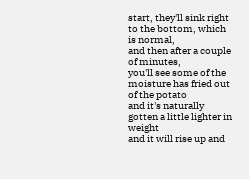start, they'll sink right to the bottom, which is normal,
and then after a couple of minutes,
you'll see some of the moisture has fried out of the potato
and it's naturally gotten a little lighter in weight
and it will rise up and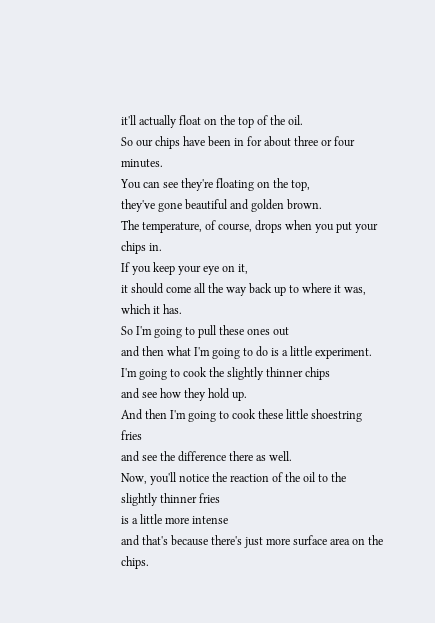it'll actually float on the top of the oil.
So our chips have been in for about three or four minutes.
You can see they're floating on the top,
they've gone beautiful and golden brown.
The temperature, of course, drops when you put your chips in.
If you keep your eye on it,
it should come all the way back up to where it was, which it has.
So I'm going to pull these ones out
and then what I'm going to do is a little experiment.
I'm going to cook the slightly thinner chips
and see how they hold up.
And then I'm going to cook these little shoestring fries
and see the difference there as well.
Now, you'll notice the reaction of the oil to the slightly thinner fries
is a little more intense
and that's because there's just more surface area on the chips.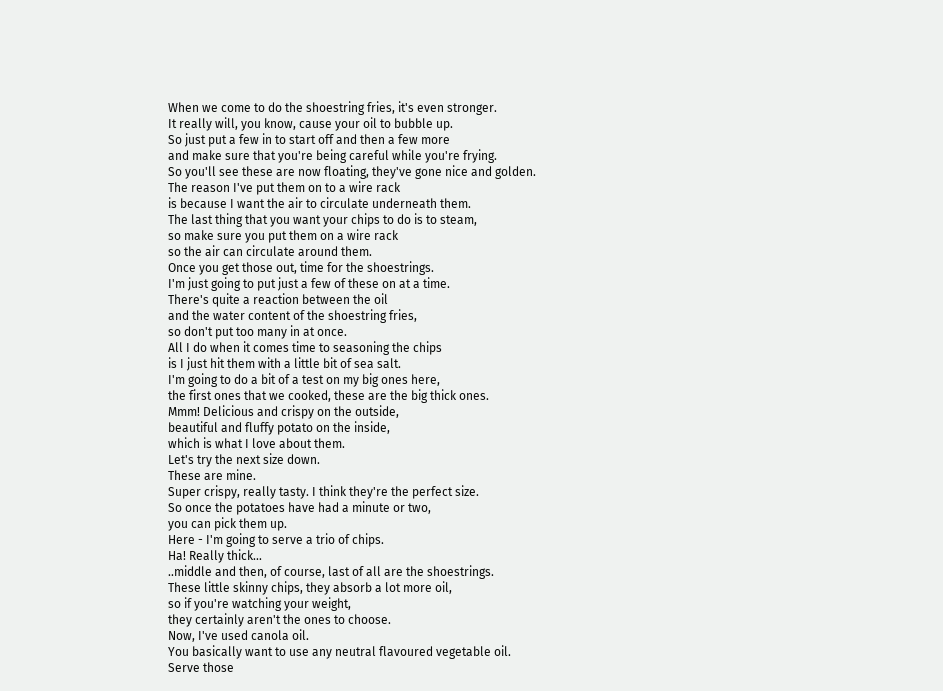When we come to do the shoestring fries, it's even stronger.
It really will, you know, cause your oil to bubble up.
So just put a few in to start off and then a few more
and make sure that you're being careful while you're frying.
So you'll see these are now floating, they've gone nice and golden.
The reason I've put them on to a wire rack
is because I want the air to circulate underneath them.
The last thing that you want your chips to do is to steam,
so make sure you put them on a wire rack
so the air can circulate around them.
Once you get those out, time for the shoestrings.
I'm just going to put just a few of these on at a time.
There's quite a reaction between the oil
and the water content of the shoestring fries,
so don't put too many in at once.
All I do when it comes time to seasoning the chips
is I just hit them with a little bit of sea salt.
I'm going to do a bit of a test on my big ones here,
the first ones that we cooked, these are the big thick ones.
Mmm! Delicious and crispy on the outside,
beautiful and fluffy potato on the inside,
which is what I love about them.
Let's try the next size down.
These are mine.
Super crispy, really tasty. I think they're the perfect size.
So once the potatoes have had a minute or two,
you can pick them up.
Here - I'm going to serve a trio of chips.
Ha! Really thick...
..middle and then, of course, last of all are the shoestrings.
These little skinny chips, they absorb a lot more oil,
so if you're watching your weight,
they certainly aren't the ones to choose.
Now, I've used canola oil.
You basically want to use any neutral flavoured vegetable oil.
Serve those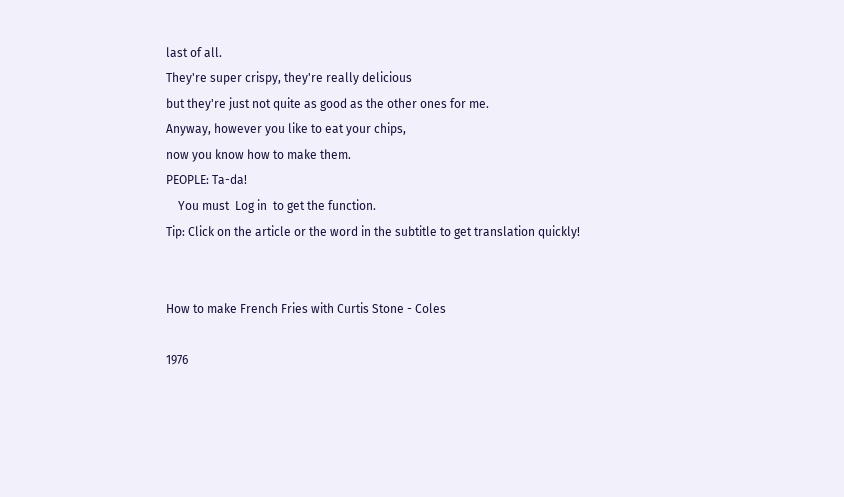last of all.
They're super crispy, they're really delicious
but they're just not quite as good as the other ones for me.
Anyway, however you like to eat your chips,
now you know how to make them.
PEOPLE: Ta-da!
    You must  Log in  to get the function.
Tip: Click on the article or the word in the subtitle to get translation quickly!


How to make French Fries with Curtis Stone - Coles

1976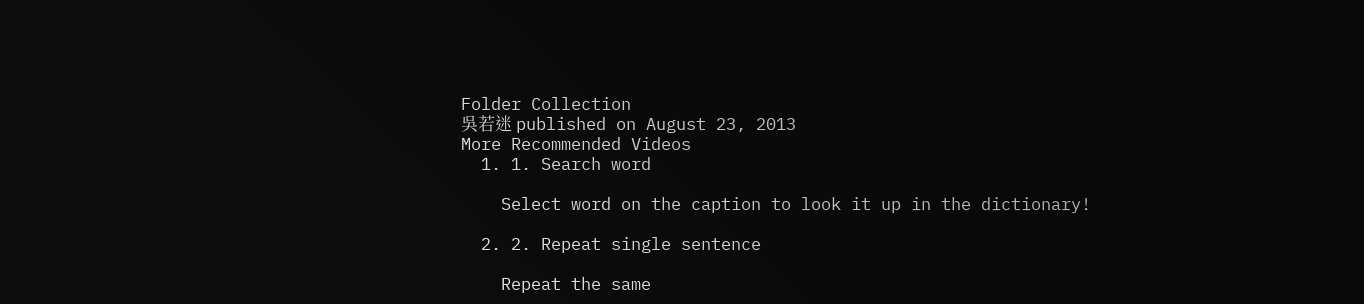Folder Collection
吳若迷 published on August 23, 2013
More Recommended Videos
  1. 1. Search word

    Select word on the caption to look it up in the dictionary!

  2. 2. Repeat single sentence

    Repeat the same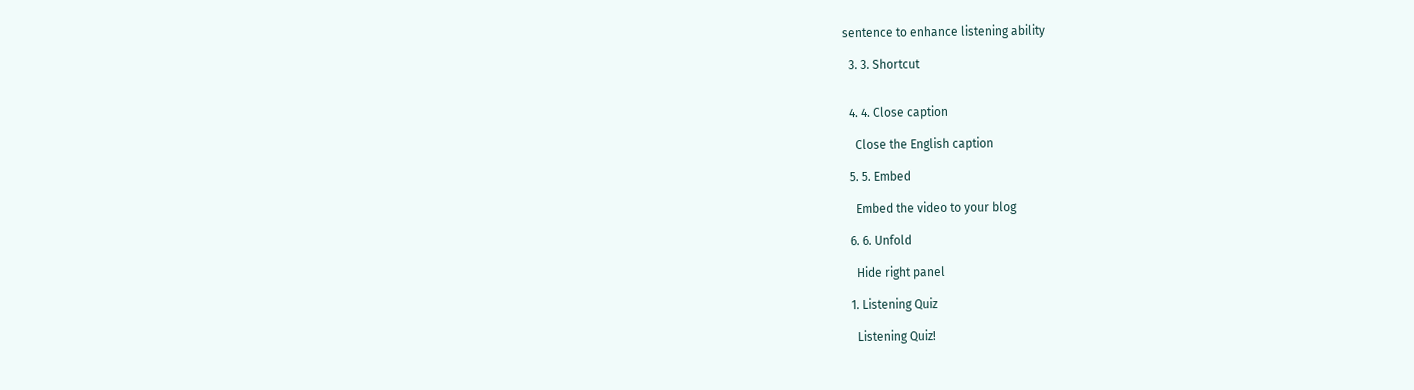sentence to enhance listening ability

  3. 3. Shortcut


  4. 4. Close caption

    Close the English caption

  5. 5. Embed

    Embed the video to your blog

  6. 6. Unfold

    Hide right panel

  1. Listening Quiz

    Listening Quiz!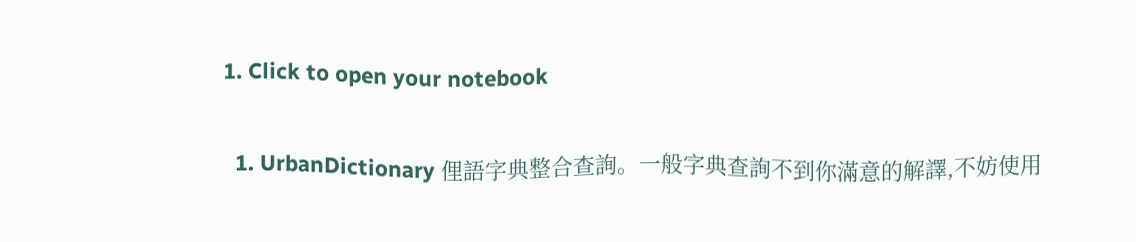1. Click to open your notebook

  1. UrbanDictionary 俚語字典整合查詢。一般字典查詢不到你滿意的解譯,不妨使用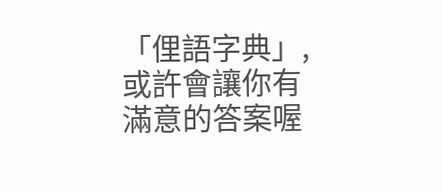「俚語字典」,或許會讓你有滿意的答案喔